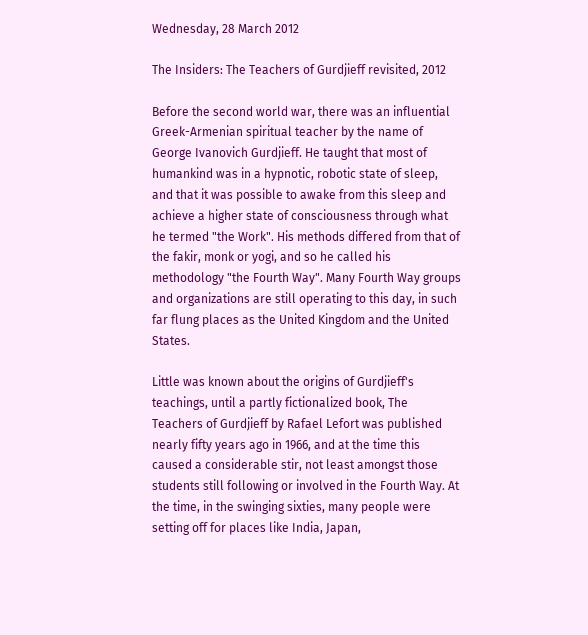Wednesday, 28 March 2012

The Insiders: The Teachers of Gurdjieff revisited, 2012

Before the second world war, there was an influential Greek-Armenian spiritual teacher by the name of George Ivanovich Gurdjieff. He taught that most of humankind was in a hypnotic, robotic state of sleep, and that it was possible to awake from this sleep and achieve a higher state of consciousness through what he termed "the Work". His methods differed from that of the fakir, monk or yogi, and so he called his methodology "the Fourth Way". Many Fourth Way groups and organizations are still operating to this day, in such far flung places as the United Kingdom and the United States.

Little was known about the origins of Gurdjieff's teachings, until a partly fictionalized book, The Teachers of Gurdjieff by Rafael Lefort was published nearly fifty years ago in 1966, and at the time this caused a considerable stir, not least amongst those students still following or involved in the Fourth Way. At the time, in the swinging sixties, many people were setting off for places like India, Japan,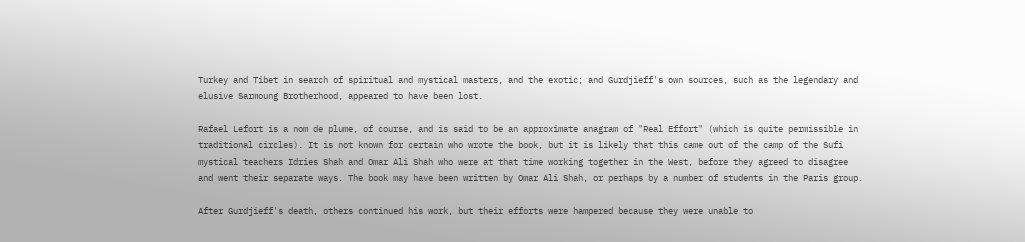Turkey and Tibet in search of spiritual and mystical masters, and the exotic; and Gurdjieff's own sources, such as the legendary and elusive Sarmoung Brotherhood, appeared to have been lost.

Rafael Lefort is a nom de plume, of course, and is said to be an approximate anagram of "Real Effort" (which is quite permissible in traditional circles). It is not known for certain who wrote the book, but it is likely that this came out of the camp of the Sufi mystical teachers Idries Shah and Omar Ali Shah who were at that time working together in the West, before they agreed to disagree and went their separate ways. The book may have been written by Omar Ali Shah, or perhaps by a number of students in the Paris group.

After Gurdjieff's death, others continued his work, but their efforts were hampered because they were unable to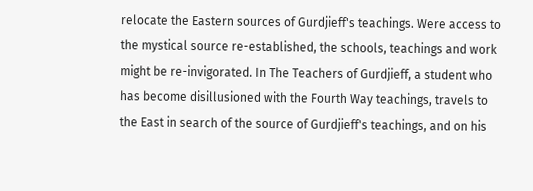relocate the Eastern sources of Gurdjieff's teachings. Were access to the mystical source re-established, the schools, teachings and work might be re-invigorated. In The Teachers of Gurdjieff, a student who has become disillusioned with the Fourth Way teachings, travels to the East in search of the source of Gurdjieff's teachings, and on his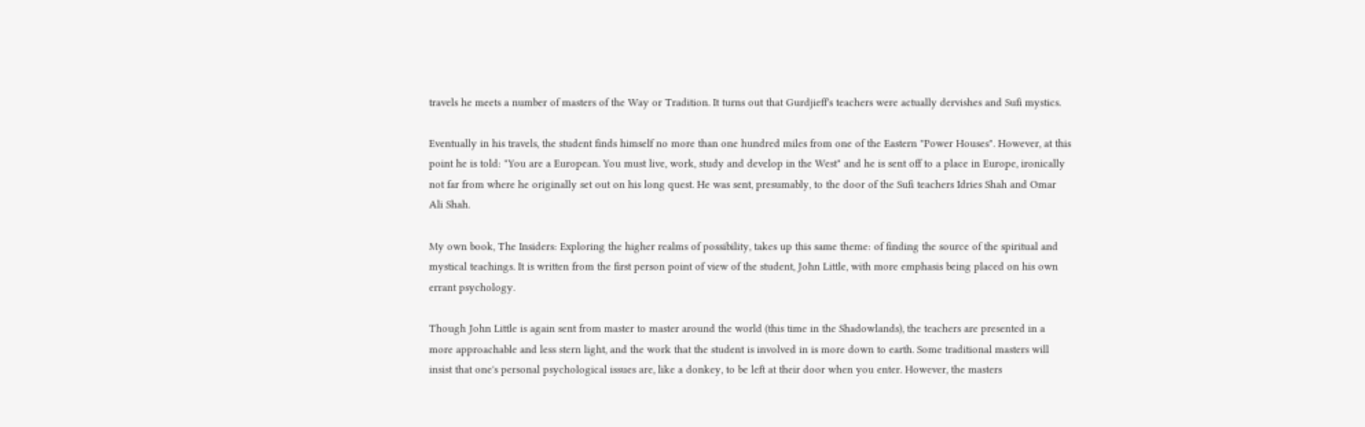travels he meets a number of masters of the Way or Tradition. It turns out that Gurdjieff's teachers were actually dervishes and Sufi mystics.

Eventually in his travels, the student finds himself no more than one hundred miles from one of the Eastern "Power Houses". However, at this point he is told: "You are a European. You must live, work, study and develop in the West" and he is sent off to a place in Europe, ironically not far from where he originally set out on his long quest. He was sent, presumably, to the door of the Sufi teachers Idries Shah and Omar Ali Shah.

My own book, The Insiders: Exploring the higher realms of possibility, takes up this same theme: of finding the source of the spiritual and mystical teachings. It is written from the first person point of view of the student, John Little, with more emphasis being placed on his own errant psychology.

Though John Little is again sent from master to master around the world (this time in the Shadowlands), the teachers are presented in a more approachable and less stern light, and the work that the student is involved in is more down to earth. Some traditional masters will insist that one's personal psychological issues are, like a donkey, to be left at their door when you enter. However, the masters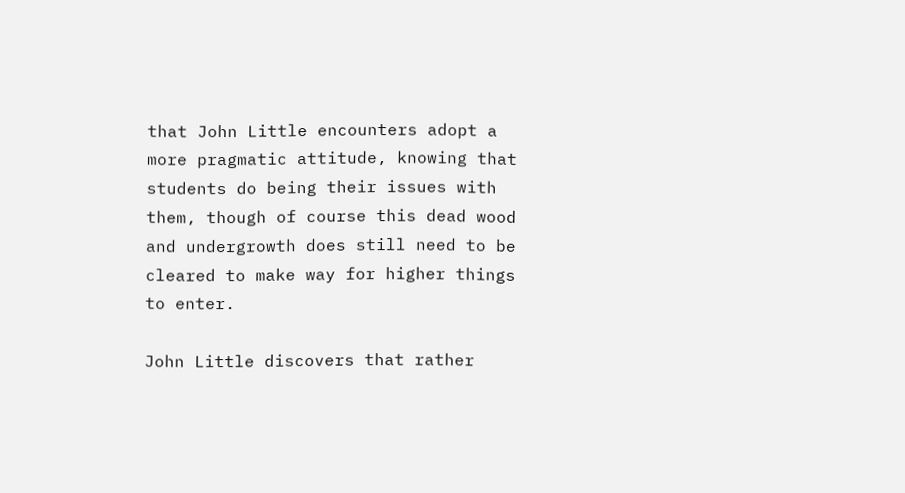that John Little encounters adopt a more pragmatic attitude, knowing that students do being their issues with them, though of course this dead wood and undergrowth does still need to be cleared to make way for higher things to enter.

John Little discovers that rather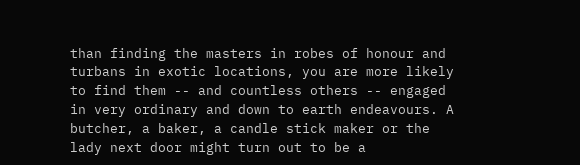than finding the masters in robes of honour and turbans in exotic locations, you are more likely to find them -- and countless others -- engaged in very ordinary and down to earth endeavours. A butcher, a baker, a candle stick maker or the lady next door might turn out to be a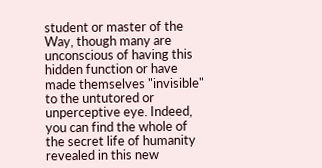student or master of the Way, though many are unconscious of having this hidden function or have made themselves "invisible" to the untutored or unperceptive eye. Indeed, you can find the whole of the secret life of humanity revealed in this new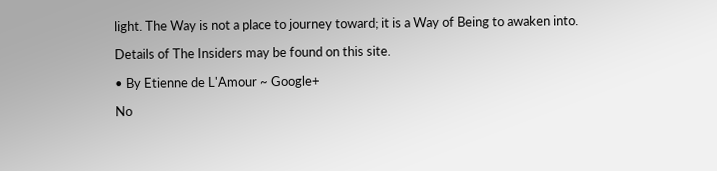light. The Way is not a place to journey toward; it is a Way of Being to awaken into.

Details of The Insiders may be found on this site.

• By Etienne de L'Amour ~ Google+

No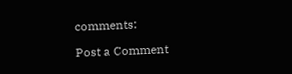comments:

Post a Comment